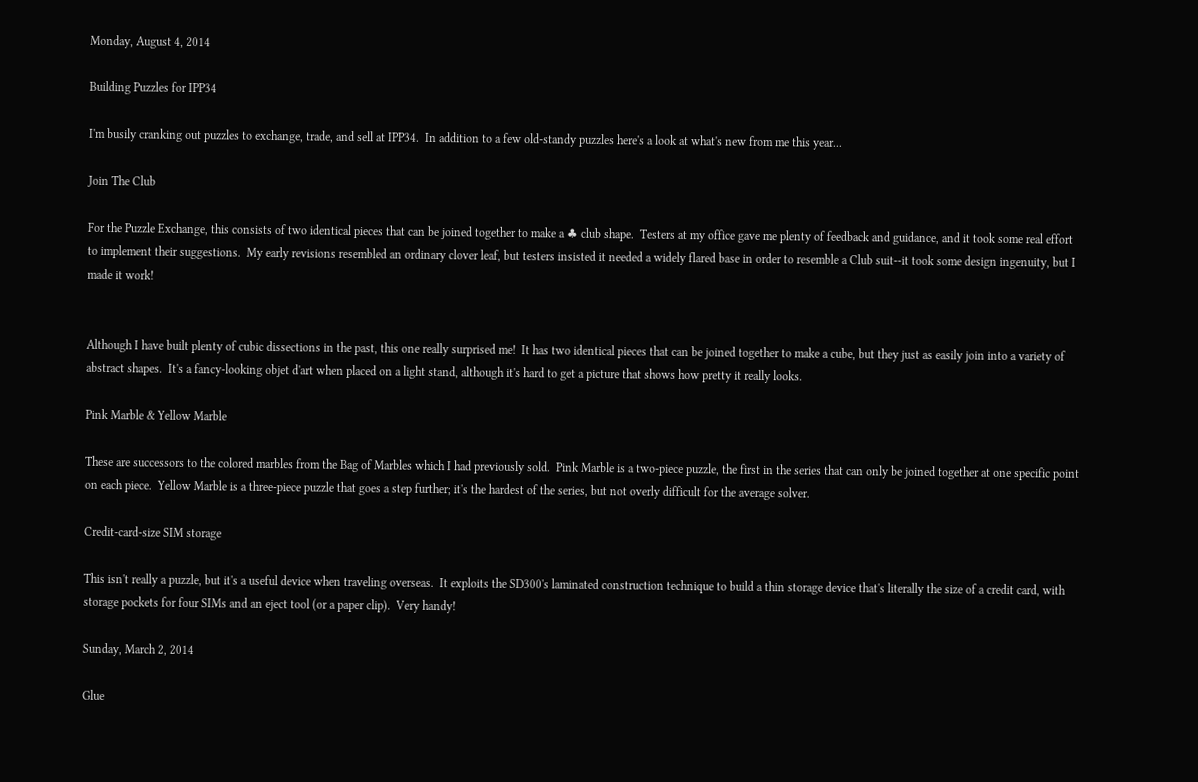Monday, August 4, 2014

Building Puzzles for IPP34

I'm busily cranking out puzzles to exchange, trade, and sell at IPP34.  In addition to a few old-standy puzzles here's a look at what's new from me this year...

Join The Club

For the Puzzle Exchange, this consists of two identical pieces that can be joined together to make a ♣ club shape.  Testers at my office gave me plenty of feedback and guidance, and it took some real effort to implement their suggestions.  My early revisions resembled an ordinary clover leaf, but testers insisted it needed a widely flared base in order to resemble a Club suit--it took some design ingenuity, but I made it work!


Although I have built plenty of cubic dissections in the past, this one really surprised me!  It has two identical pieces that can be joined together to make a cube, but they just as easily join into a variety of abstract shapes.  It's a fancy-looking objet d'art when placed on a light stand, although it's hard to get a picture that shows how pretty it really looks.

Pink Marble & Yellow Marble

These are successors to the colored marbles from the Bag of Marbles which I had previously sold.  Pink Marble is a two-piece puzzle, the first in the series that can only be joined together at one specific point on each piece.  Yellow Marble is a three-piece puzzle that goes a step further; it's the hardest of the series, but not overly difficult for the average solver.

Credit-card-size SIM storage

This isn't really a puzzle, but it's a useful device when traveling overseas.  It exploits the SD300's laminated construction technique to build a thin storage device that's literally the size of a credit card, with storage pockets for four SIMs and an eject tool (or a paper clip).  Very handy!

Sunday, March 2, 2014

Glue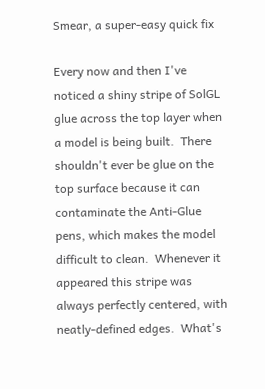Smear, a super-easy quick fix

Every now and then I've noticed a shiny stripe of SolGL glue across the top layer when a model is being built.  There shouldn't ever be glue on the top surface because it can contaminate the Anti-Glue pens, which makes the model difficult to clean.  Whenever it appeared this stripe was always perfectly centered, with neatly-defined edges.  What's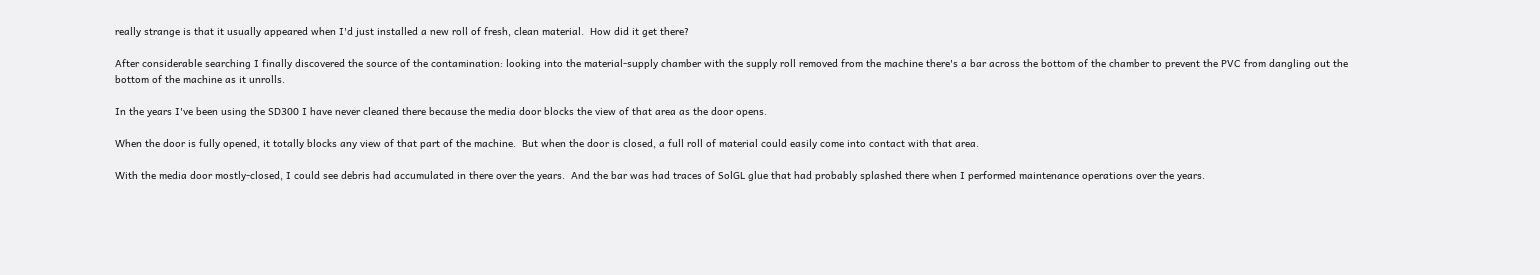really strange is that it usually appeared when I'd just installed a new roll of fresh, clean material.  How did it get there?

After considerable searching I finally discovered the source of the contamination: looking into the material-supply chamber with the supply roll removed from the machine there's a bar across the bottom of the chamber to prevent the PVC from dangling out the bottom of the machine as it unrolls.

In the years I've been using the SD300 I have never cleaned there because the media door blocks the view of that area as the door opens.

When the door is fully opened, it totally blocks any view of that part of the machine.  But when the door is closed, a full roll of material could easily come into contact with that area.

With the media door mostly-closed, I could see debris had accumulated in there over the years.  And the bar was had traces of SolGL glue that had probably splashed there when I performed maintenance operations over the years.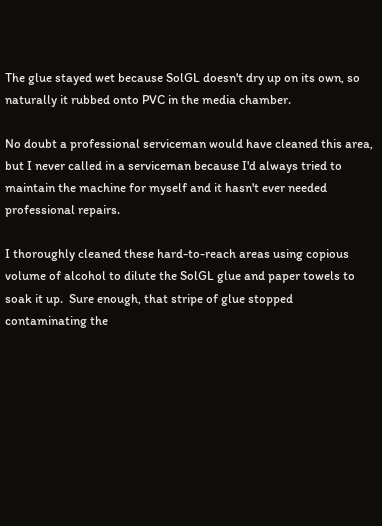The glue stayed wet because SolGL doesn't dry up on its own, so naturally it rubbed onto PVC in the media chamber.

No doubt a professional serviceman would have cleaned this area, but I never called in a serviceman because I'd always tried to maintain the machine for myself and it hasn't ever needed professional repairs.

I thoroughly cleaned these hard-to-reach areas using copious volume of alcohol to dilute the SolGL glue and paper towels to soak it up.  Sure enough, that stripe of glue stopped contaminating the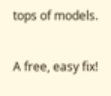tops of models.

A free, easy fix!